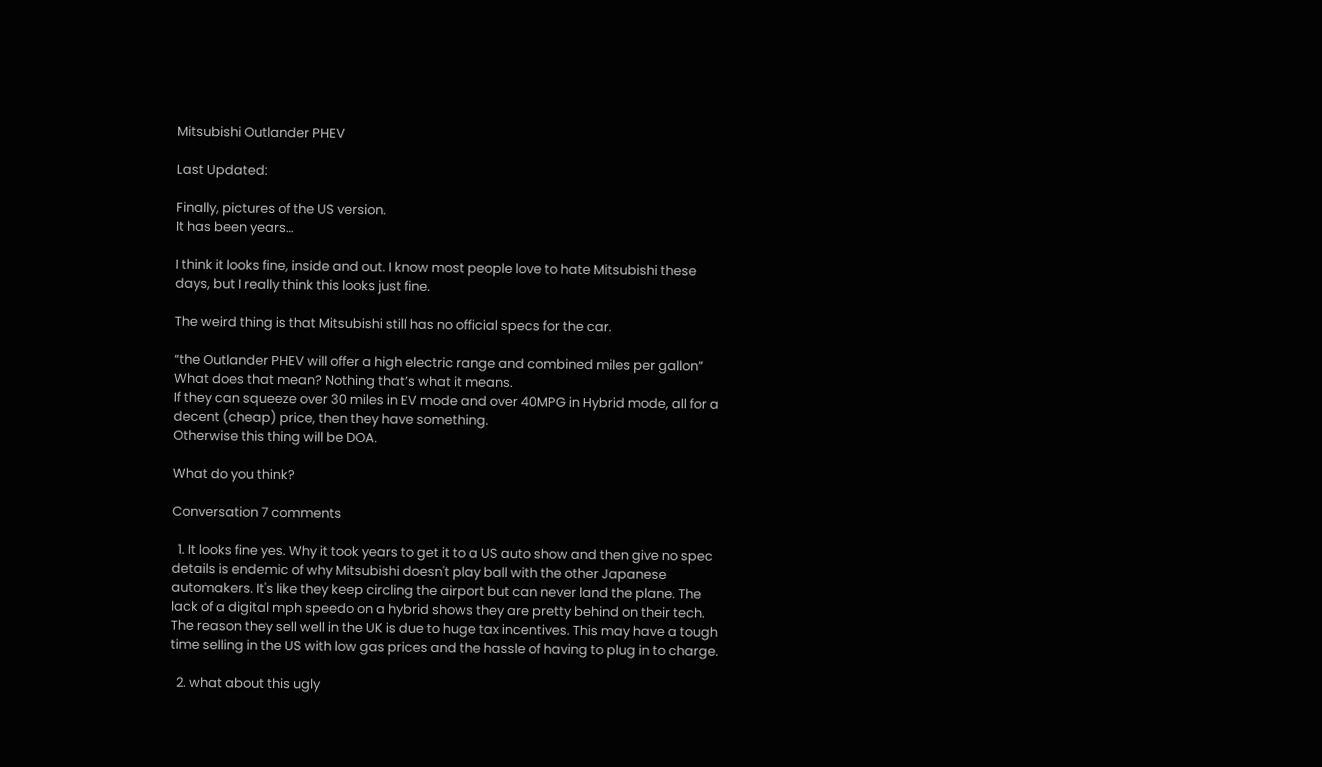Mitsubishi Outlander PHEV

Last Updated:

Finally, pictures of the US version.
It has been years…

I think it looks fine, inside and out. I know most people love to hate Mitsubishi these days, but I really think this looks just fine.

The weird thing is that Mitsubishi still has no official specs for the car.

“the Outlander PHEV will offer a high electric range and combined miles per gallon”
What does that mean? Nothing that’s what it means.
If they can squeeze over 30 miles in EV mode and over 40MPG in Hybrid mode, all for a decent (cheap) price, then they have something.
Otherwise this thing will be DOA.

What do you think?

Conversation 7 comments

  1. It looks fine yes. Why it took years to get it to a US auto show and then give no spec details is endemic of why Mitsubishi doesn't play ball with the other Japanese automakers. It's like they keep circling the airport but can never land the plane. The lack of a digital mph speedo on a hybrid shows they are pretty behind on their tech. The reason they sell well in the UK is due to huge tax incentives. This may have a tough time selling in the US with low gas prices and the hassle of having to plug in to charge.

  2. what about this ugly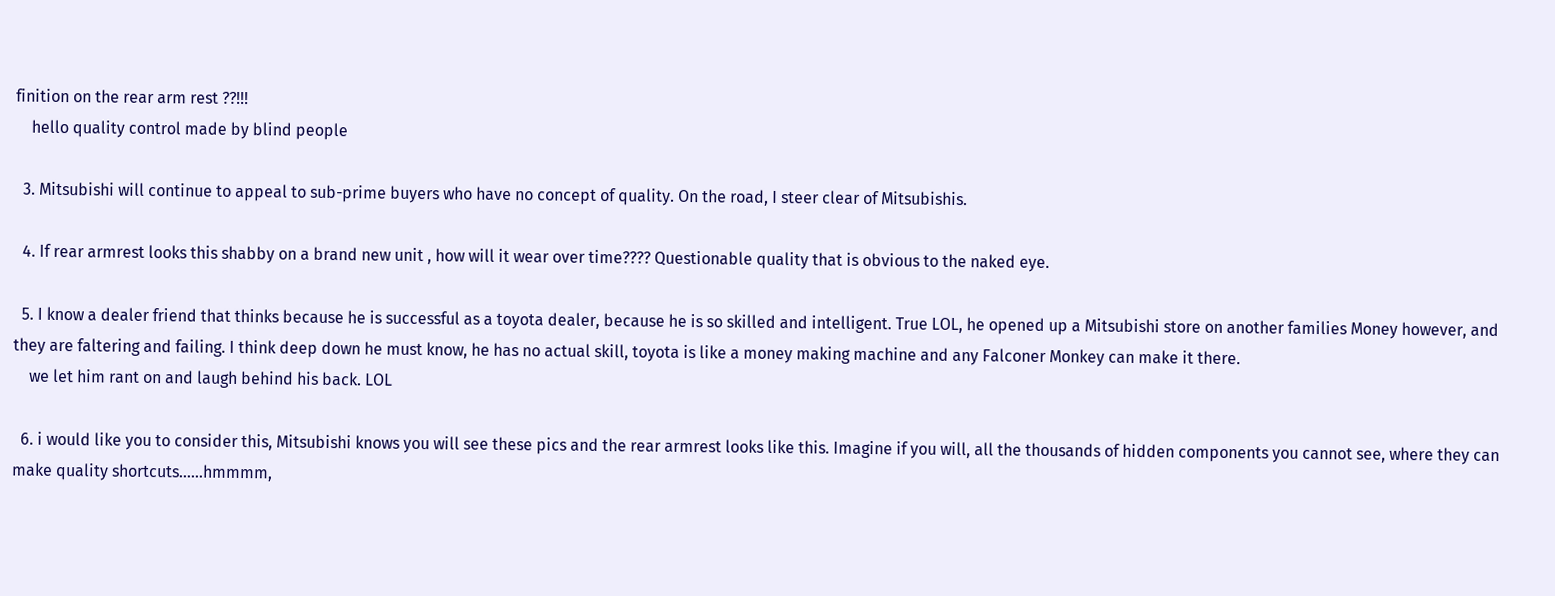finition on the rear arm rest ??!!!
    hello quality control made by blind people

  3. Mitsubishi will continue to appeal to sub-prime buyers who have no concept of quality. On the road, I steer clear of Mitsubishis.

  4. If rear armrest looks this shabby on a brand new unit , how will it wear over time???? Questionable quality that is obvious to the naked eye.

  5. I know a dealer friend that thinks because he is successful as a toyota dealer, because he is so skilled and intelligent. True LOL, he opened up a Mitsubishi store on another families Money however, and they are faltering and failing. I think deep down he must know, he has no actual skill, toyota is like a money making machine and any Falconer Monkey can make it there.
    we let him rant on and laugh behind his back. LOL

  6. i would like you to consider this, Mitsubishi knows you will see these pics and the rear armrest looks like this. Imagine if you will, all the thousands of hidden components you cannot see, where they can make quality shortcuts……hmmmm,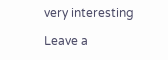very interesting

Leave a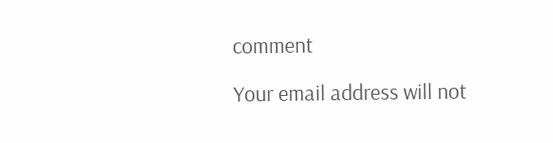comment

Your email address will not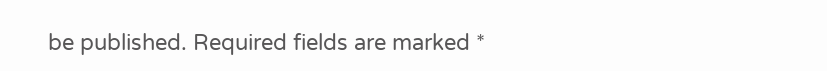be published. Required fields are marked *